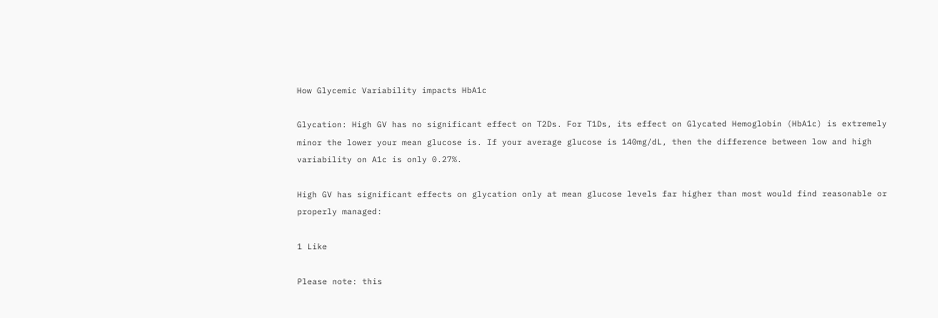How Glycemic Variability impacts HbA1c

Glycation: High GV has no significant effect on T2Ds. For T1Ds, its effect on Glycated Hemoglobin (HbA1c) is extremely minor the lower your mean glucose is. If your average glucose is 140mg/dL, then the difference between low and high variability on A1c is only 0.27%.

High GV has significant effects on glycation only at mean glucose levels far higher than most would find reasonable or properly managed:

1 Like

Please note: this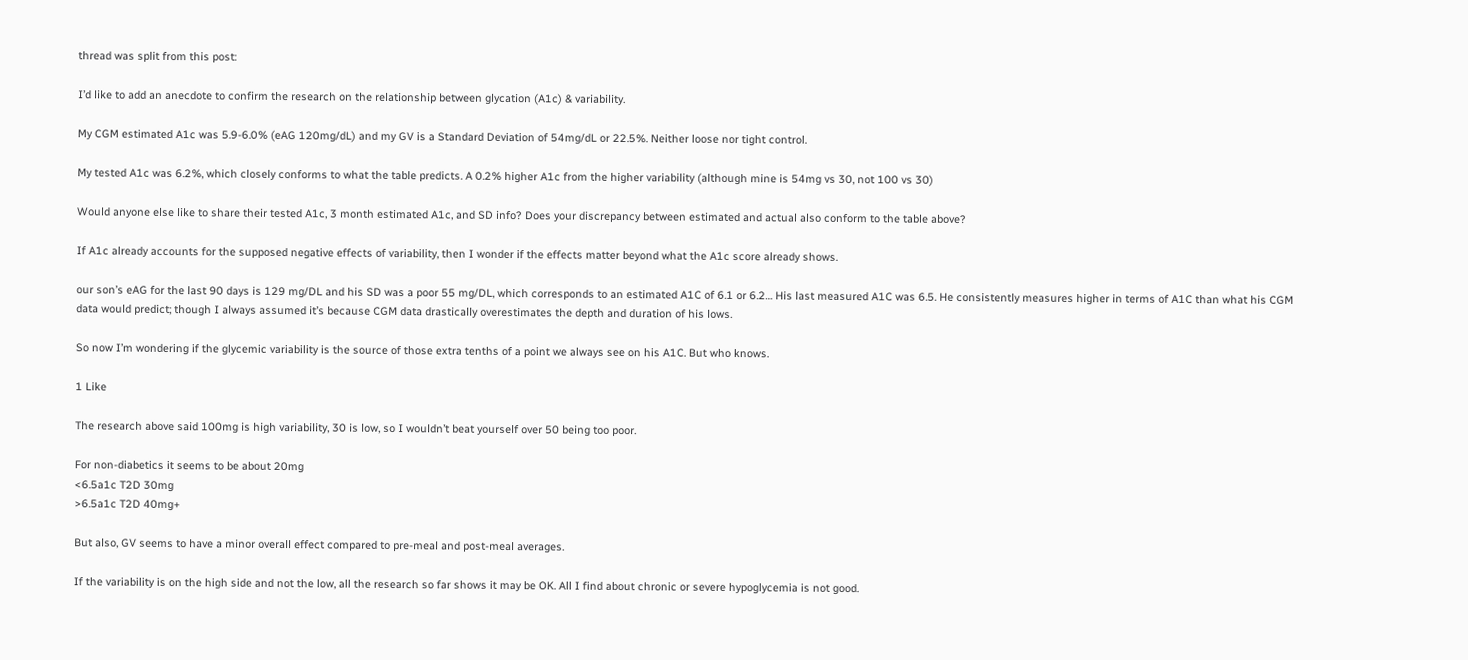thread was split from this post:

I’d like to add an anecdote to confirm the research on the relationship between glycation (A1c) & variability.

My CGM estimated A1c was 5.9-6.0% (eAG 120mg/dL) and my GV is a Standard Deviation of 54mg/dL or 22.5%. Neither loose nor tight control.

My tested A1c was 6.2%, which closely conforms to what the table predicts. A 0.2% higher A1c from the higher variability (although mine is 54mg vs 30, not 100 vs 30)

Would anyone else like to share their tested A1c, 3 month estimated A1c, and SD info? Does your discrepancy between estimated and actual also conform to the table above?

If A1c already accounts for the supposed negative effects of variability, then I wonder if the effects matter beyond what the A1c score already shows.

our son’s eAG for the last 90 days is 129 mg/DL and his SD was a poor 55 mg/DL, which corresponds to an estimated A1C of 6.1 or 6.2… His last measured A1C was 6.5. He consistently measures higher in terms of A1C than what his CGM data would predict; though I always assumed it’s because CGM data drastically overestimates the depth and duration of his lows.

So now I’m wondering if the glycemic variability is the source of those extra tenths of a point we always see on his A1C. But who knows.

1 Like

The research above said 100mg is high variability, 30 is low, so I wouldn’t beat yourself over 50 being too poor.

For non-diabetics it seems to be about 20mg
<6.5a1c T2D 30mg
>6.5a1c T2D 40mg+

But also, GV seems to have a minor overall effect compared to pre-meal and post-meal averages.

If the variability is on the high side and not the low, all the research so far shows it may be OK. All I find about chronic or severe hypoglycemia is not good.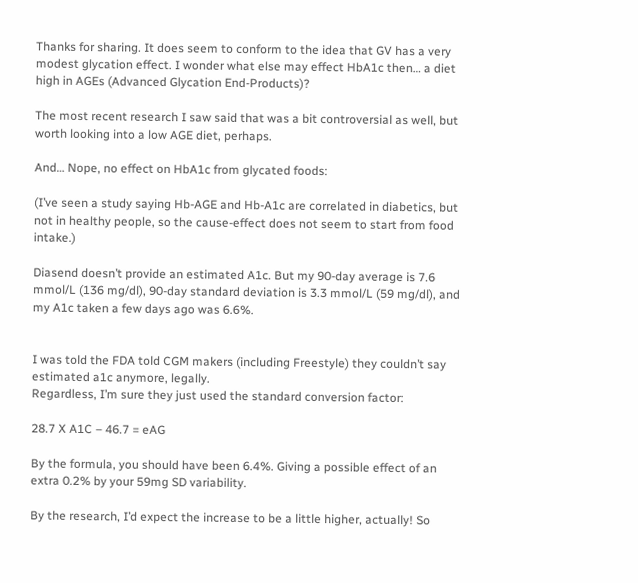Thanks for sharing. It does seem to conform to the idea that GV has a very modest glycation effect. I wonder what else may effect HbA1c then… a diet high in AGEs (Advanced Glycation End-Products)?

The most recent research I saw said that was a bit controversial as well, but worth looking into a low AGE diet, perhaps.

And… Nope, no effect on HbA1c from glycated foods:

(I’ve seen a study saying Hb-AGE and Hb-A1c are correlated in diabetics, but not in healthy people, so the cause-effect does not seem to start from food intake.)

Diasend doesn’t provide an estimated A1c. But my 90-day average is 7.6 mmol/L (136 mg/dl), 90-day standard deviation is 3.3 mmol/L (59 mg/dl), and my A1c taken a few days ago was 6.6%.


I was told the FDA told CGM makers (including Freestyle) they couldn’t say estimated a1c anymore, legally.
Regardless, I’m sure they just used the standard conversion factor:

28.7 X A1C – 46.7 = eAG

By the formula, you should have been 6.4%. Giving a possible effect of an extra 0.2% by your 59mg SD variability.

By the research, I’d expect the increase to be a little higher, actually! So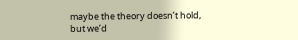maybe the theory doesn’t hold, but we’d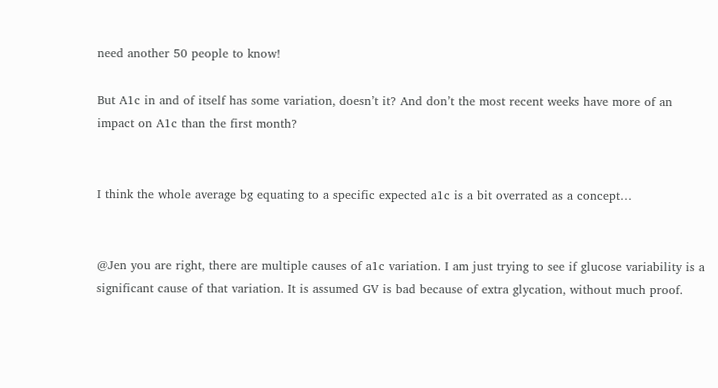need another 50 people to know!

But A1c in and of itself has some variation, doesn’t it? And don’t the most recent weeks have more of an impact on A1c than the first month?


I think the whole average bg equating to a specific expected a1c is a bit overrated as a concept…


@Jen you are right, there are multiple causes of a1c variation. I am just trying to see if glucose variability is a significant cause of that variation. It is assumed GV is bad because of extra glycation, without much proof.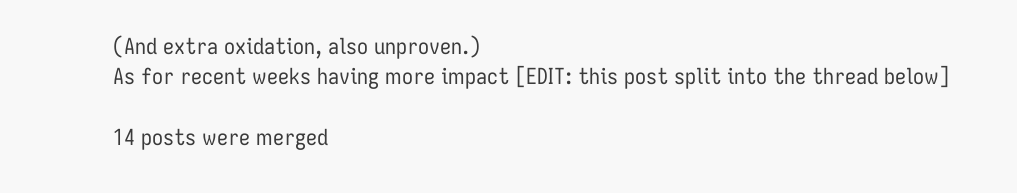(And extra oxidation, also unproven.)
As for recent weeks having more impact [EDIT: this post split into the thread below]

14 posts were merged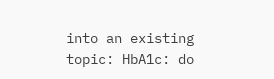into an existing topic: HbA1c: do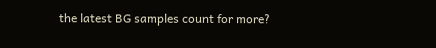the latest BG samples count for more?